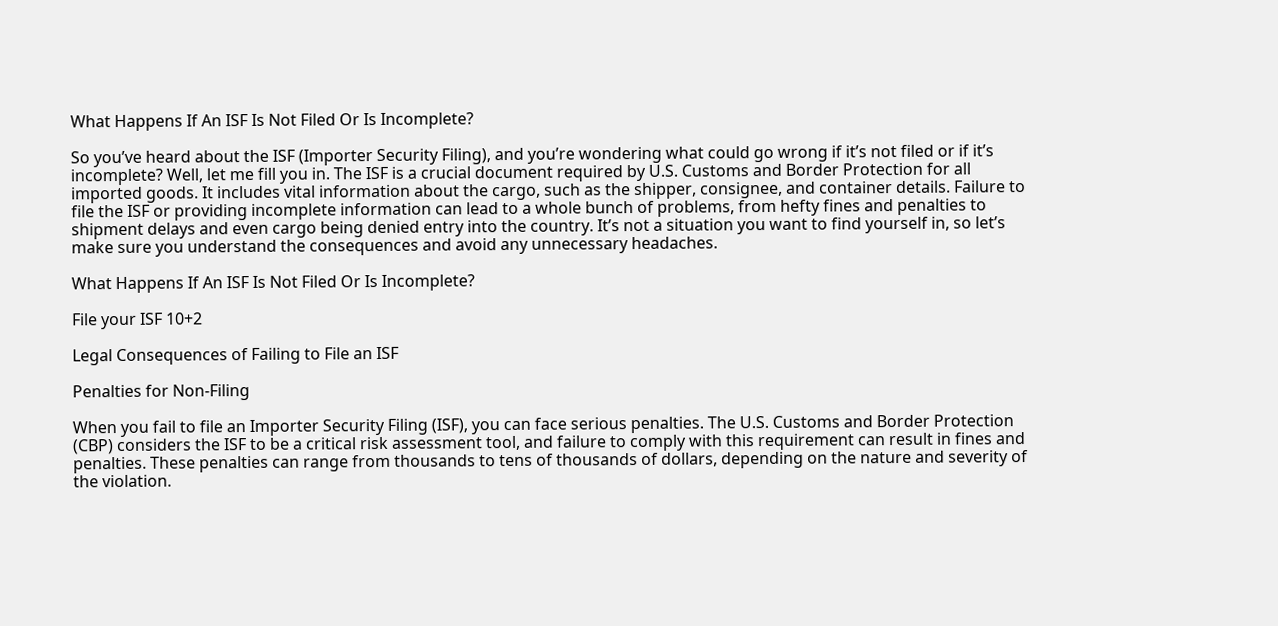What Happens If An ISF Is Not Filed Or Is Incomplete?

So you’ve heard about the ISF (Importer Security Filing), and you’re wondering what could go wrong if it’s not filed or if it’s incomplete? Well, let me fill you in. The ISF is a crucial document required by U.S. Customs and Border Protection for all imported goods. It includes vital information about the cargo, such as the shipper, consignee, and container details. Failure to file the ISF or providing incomplete information can lead to a whole bunch of problems, from hefty fines and penalties to shipment delays and even cargo being denied entry into the country. It’s not a situation you want to find yourself in, so let’s make sure you understand the consequences and avoid any unnecessary headaches.

What Happens If An ISF Is Not Filed Or Is Incomplete?

File your ISF 10+2

Legal Consequences of Failing to File an ISF

Penalties for Non-Filing

When you fail to file an Importer Security Filing (ISF), you can face serious penalties. The U.S. Customs and Border Protection (CBP) considers the ISF to be a critical risk assessment tool, and failure to comply with this requirement can result in fines and penalties. These penalties can range from thousands to tens of thousands of dollars, depending on the nature and severity of the violation.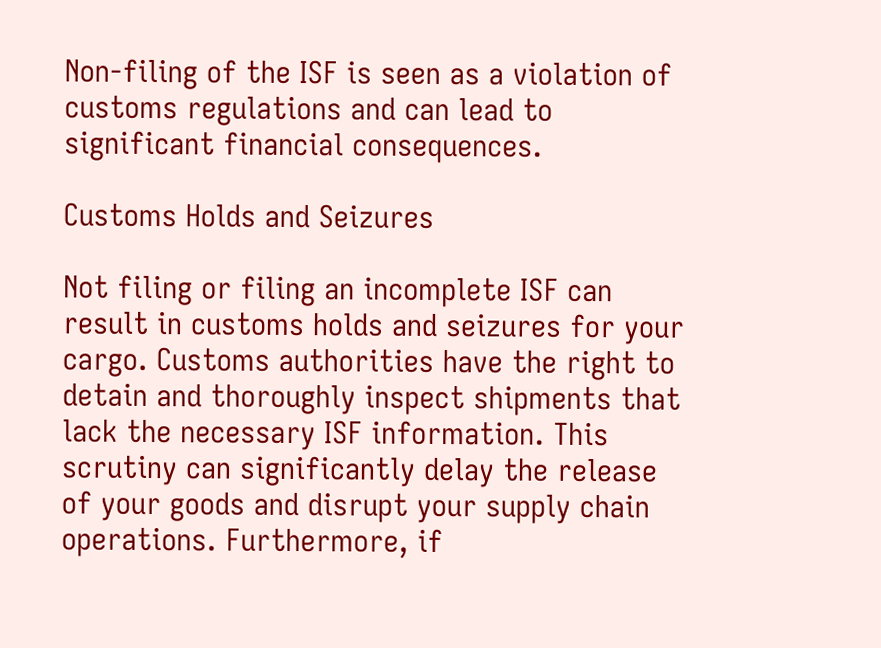Non-filing of the ISF is seen as a violation of customs regulations and can lead to significant financial consequences.

Customs Holds and Seizures

Not filing or filing an incomplete ISF can result in customs holds and seizures for your cargo. Customs authorities have the right to detain and thoroughly inspect shipments that lack the necessary ISF information. This scrutiny can significantly delay the release of your goods and disrupt your supply chain operations. Furthermore, if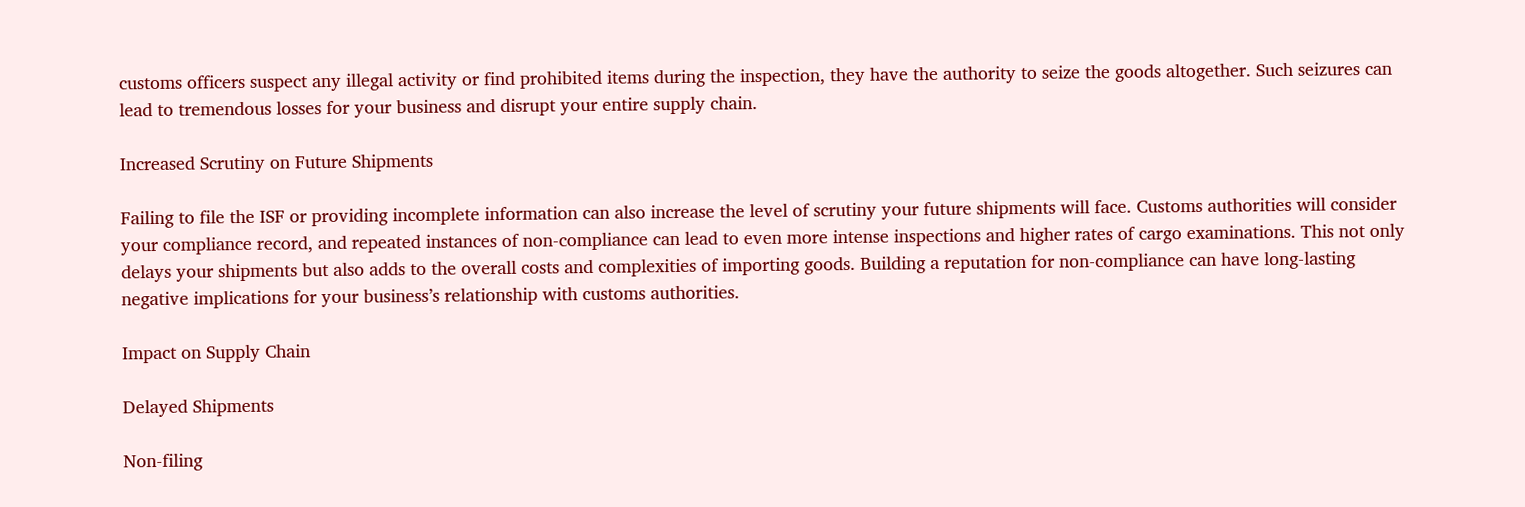customs officers suspect any illegal activity or find prohibited items during the inspection, they have the authority to seize the goods altogether. Such seizures can lead to tremendous losses for your business and disrupt your entire supply chain.

Increased Scrutiny on Future Shipments

Failing to file the ISF or providing incomplete information can also increase the level of scrutiny your future shipments will face. Customs authorities will consider your compliance record, and repeated instances of non-compliance can lead to even more intense inspections and higher rates of cargo examinations. This not only delays your shipments but also adds to the overall costs and complexities of importing goods. Building a reputation for non-compliance can have long-lasting negative implications for your business’s relationship with customs authorities.

Impact on Supply Chain

Delayed Shipments

Non-filing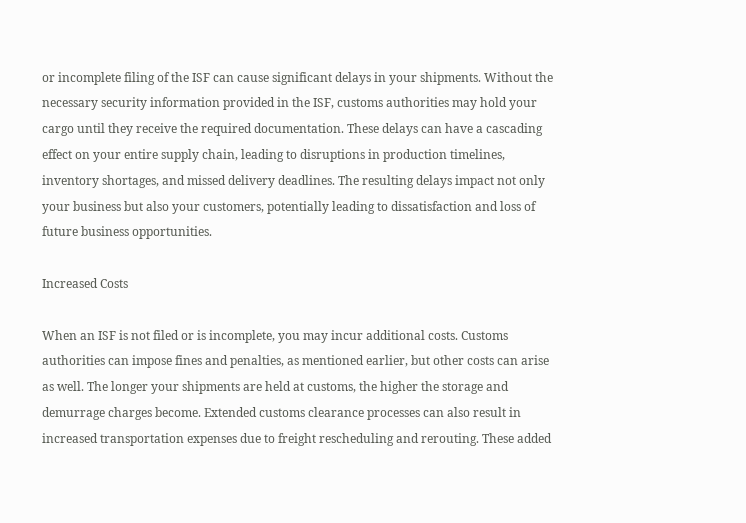or incomplete filing of the ISF can cause significant delays in your shipments. Without the necessary security information provided in the ISF, customs authorities may hold your cargo until they receive the required documentation. These delays can have a cascading effect on your entire supply chain, leading to disruptions in production timelines, inventory shortages, and missed delivery deadlines. The resulting delays impact not only your business but also your customers, potentially leading to dissatisfaction and loss of future business opportunities.

Increased Costs

When an ISF is not filed or is incomplete, you may incur additional costs. Customs authorities can impose fines and penalties, as mentioned earlier, but other costs can arise as well. The longer your shipments are held at customs, the higher the storage and demurrage charges become. Extended customs clearance processes can also result in increased transportation expenses due to freight rescheduling and rerouting. These added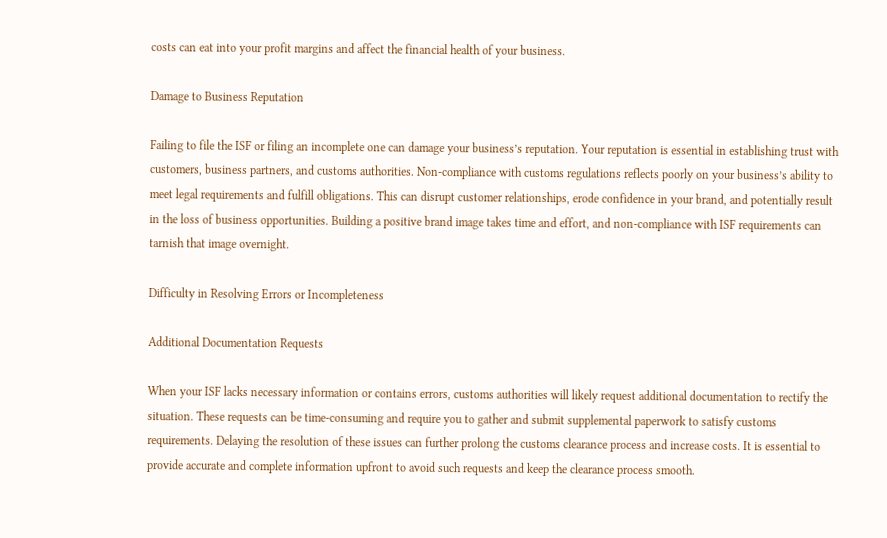costs can eat into your profit margins and affect the financial health of your business.

Damage to Business Reputation

Failing to file the ISF or filing an incomplete one can damage your business’s reputation. Your reputation is essential in establishing trust with customers, business partners, and customs authorities. Non-compliance with customs regulations reflects poorly on your business’s ability to meet legal requirements and fulfill obligations. This can disrupt customer relationships, erode confidence in your brand, and potentially result in the loss of business opportunities. Building a positive brand image takes time and effort, and non-compliance with ISF requirements can tarnish that image overnight.

Difficulty in Resolving Errors or Incompleteness

Additional Documentation Requests

When your ISF lacks necessary information or contains errors, customs authorities will likely request additional documentation to rectify the situation. These requests can be time-consuming and require you to gather and submit supplemental paperwork to satisfy customs requirements. Delaying the resolution of these issues can further prolong the customs clearance process and increase costs. It is essential to provide accurate and complete information upfront to avoid such requests and keep the clearance process smooth.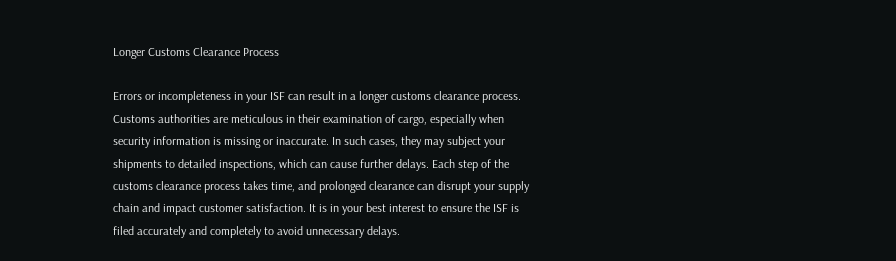Longer Customs Clearance Process

Errors or incompleteness in your ISF can result in a longer customs clearance process. Customs authorities are meticulous in their examination of cargo, especially when security information is missing or inaccurate. In such cases, they may subject your shipments to detailed inspections, which can cause further delays. Each step of the customs clearance process takes time, and prolonged clearance can disrupt your supply chain and impact customer satisfaction. It is in your best interest to ensure the ISF is filed accurately and completely to avoid unnecessary delays.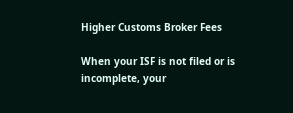Higher Customs Broker Fees

When your ISF is not filed or is incomplete, your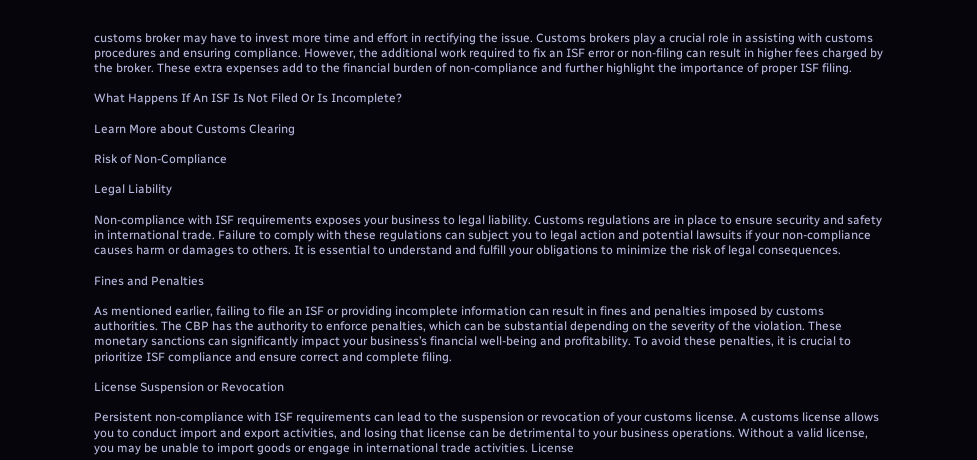customs broker may have to invest more time and effort in rectifying the issue. Customs brokers play a crucial role in assisting with customs procedures and ensuring compliance. However, the additional work required to fix an ISF error or non-filing can result in higher fees charged by the broker. These extra expenses add to the financial burden of non-compliance and further highlight the importance of proper ISF filing.

What Happens If An ISF Is Not Filed Or Is Incomplete?

Learn More about Customs Clearing

Risk of Non-Compliance

Legal Liability

Non-compliance with ISF requirements exposes your business to legal liability. Customs regulations are in place to ensure security and safety in international trade. Failure to comply with these regulations can subject you to legal action and potential lawsuits if your non-compliance causes harm or damages to others. It is essential to understand and fulfill your obligations to minimize the risk of legal consequences.

Fines and Penalties

As mentioned earlier, failing to file an ISF or providing incomplete information can result in fines and penalties imposed by customs authorities. The CBP has the authority to enforce penalties, which can be substantial depending on the severity of the violation. These monetary sanctions can significantly impact your business’s financial well-being and profitability. To avoid these penalties, it is crucial to prioritize ISF compliance and ensure correct and complete filing.

License Suspension or Revocation

Persistent non-compliance with ISF requirements can lead to the suspension or revocation of your customs license. A customs license allows you to conduct import and export activities, and losing that license can be detrimental to your business operations. Without a valid license, you may be unable to import goods or engage in international trade activities. License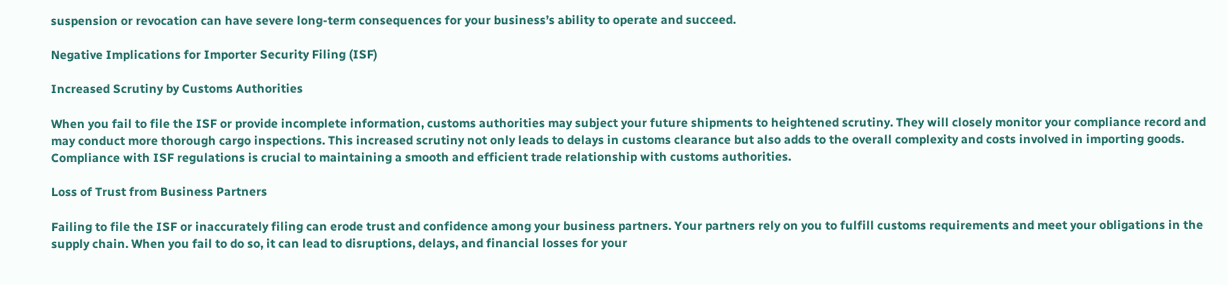suspension or revocation can have severe long-term consequences for your business’s ability to operate and succeed.

Negative Implications for Importer Security Filing (ISF)

Increased Scrutiny by Customs Authorities

When you fail to file the ISF or provide incomplete information, customs authorities may subject your future shipments to heightened scrutiny. They will closely monitor your compliance record and may conduct more thorough cargo inspections. This increased scrutiny not only leads to delays in customs clearance but also adds to the overall complexity and costs involved in importing goods. Compliance with ISF regulations is crucial to maintaining a smooth and efficient trade relationship with customs authorities.

Loss of Trust from Business Partners

Failing to file the ISF or inaccurately filing can erode trust and confidence among your business partners. Your partners rely on you to fulfill customs requirements and meet your obligations in the supply chain. When you fail to do so, it can lead to disruptions, delays, and financial losses for your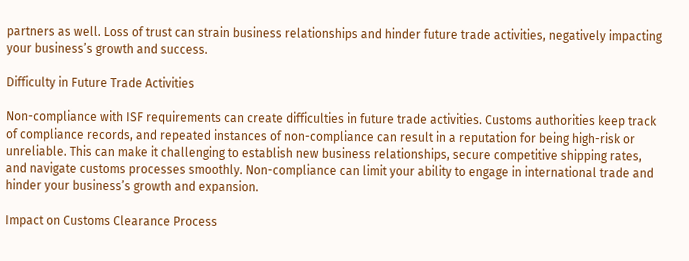partners as well. Loss of trust can strain business relationships and hinder future trade activities, negatively impacting your business’s growth and success.

Difficulty in Future Trade Activities

Non-compliance with ISF requirements can create difficulties in future trade activities. Customs authorities keep track of compliance records, and repeated instances of non-compliance can result in a reputation for being high-risk or unreliable. This can make it challenging to establish new business relationships, secure competitive shipping rates, and navigate customs processes smoothly. Non-compliance can limit your ability to engage in international trade and hinder your business’s growth and expansion.

Impact on Customs Clearance Process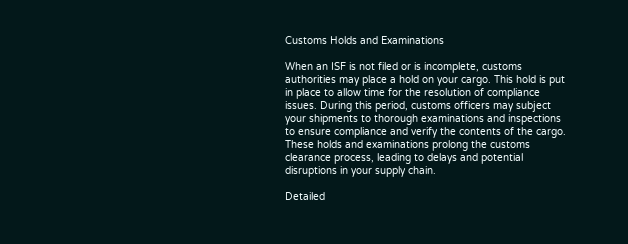Customs Holds and Examinations

When an ISF is not filed or is incomplete, customs authorities may place a hold on your cargo. This hold is put in place to allow time for the resolution of compliance issues. During this period, customs officers may subject your shipments to thorough examinations and inspections to ensure compliance and verify the contents of the cargo. These holds and examinations prolong the customs clearance process, leading to delays and potential disruptions in your supply chain.

Detailed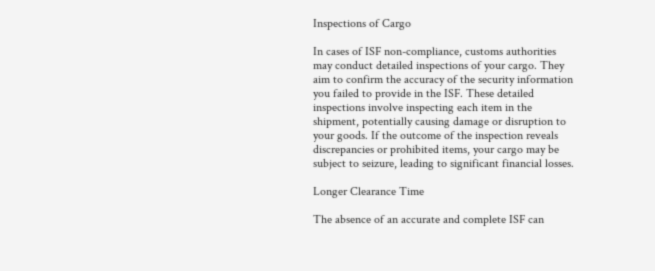Inspections of Cargo

In cases of ISF non-compliance, customs authorities may conduct detailed inspections of your cargo. They aim to confirm the accuracy of the security information you failed to provide in the ISF. These detailed inspections involve inspecting each item in the shipment, potentially causing damage or disruption to your goods. If the outcome of the inspection reveals discrepancies or prohibited items, your cargo may be subject to seizure, leading to significant financial losses.

Longer Clearance Time

The absence of an accurate and complete ISF can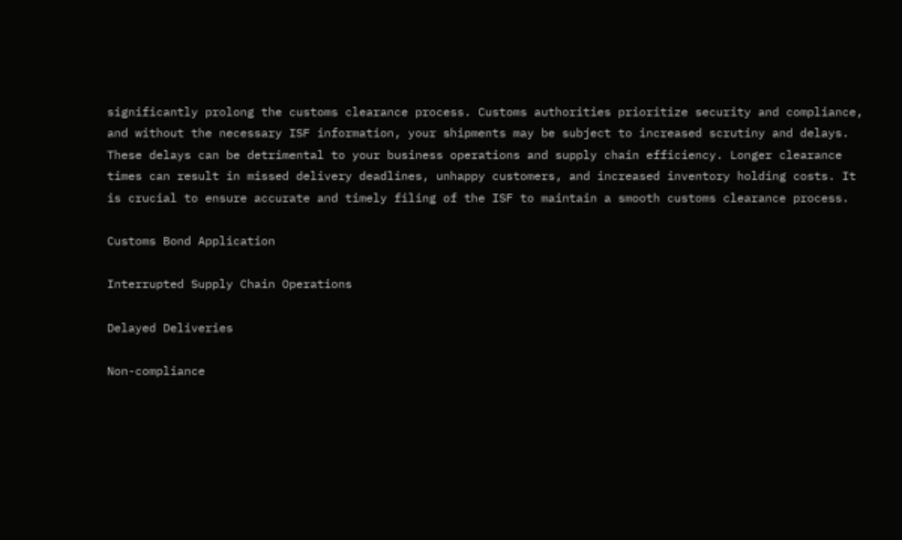significantly prolong the customs clearance process. Customs authorities prioritize security and compliance, and without the necessary ISF information, your shipments may be subject to increased scrutiny and delays. These delays can be detrimental to your business operations and supply chain efficiency. Longer clearance times can result in missed delivery deadlines, unhappy customers, and increased inventory holding costs. It is crucial to ensure accurate and timely filing of the ISF to maintain a smooth customs clearance process.

Customs Bond Application

Interrupted Supply Chain Operations

Delayed Deliveries

Non-compliance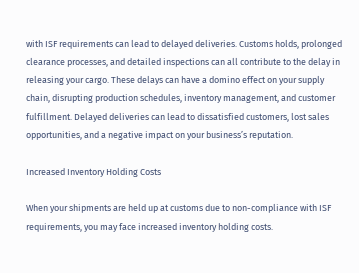with ISF requirements can lead to delayed deliveries. Customs holds, prolonged clearance processes, and detailed inspections can all contribute to the delay in releasing your cargo. These delays can have a domino effect on your supply chain, disrupting production schedules, inventory management, and customer fulfillment. Delayed deliveries can lead to dissatisfied customers, lost sales opportunities, and a negative impact on your business’s reputation.

Increased Inventory Holding Costs

When your shipments are held up at customs due to non-compliance with ISF requirements, you may face increased inventory holding costs.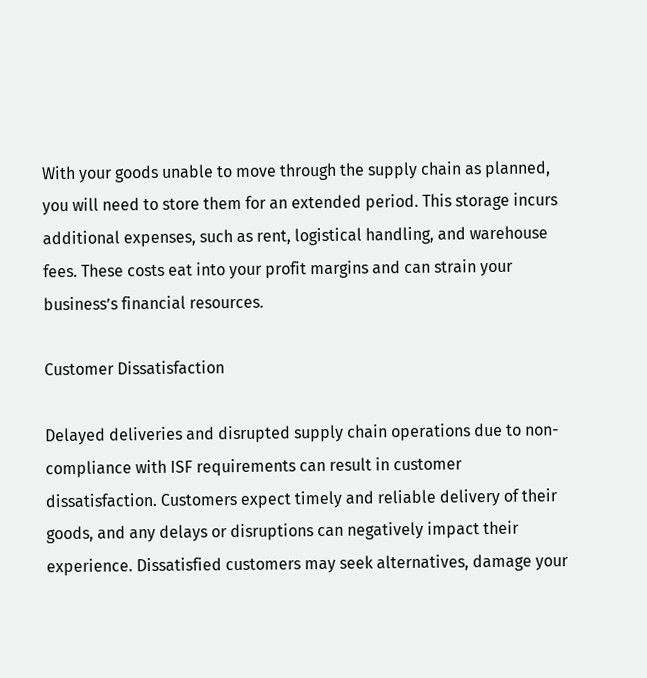With your goods unable to move through the supply chain as planned, you will need to store them for an extended period. This storage incurs additional expenses, such as rent, logistical handling, and warehouse fees. These costs eat into your profit margins and can strain your business’s financial resources.

Customer Dissatisfaction

Delayed deliveries and disrupted supply chain operations due to non-compliance with ISF requirements can result in customer dissatisfaction. Customers expect timely and reliable delivery of their goods, and any delays or disruptions can negatively impact their experience. Dissatisfied customers may seek alternatives, damage your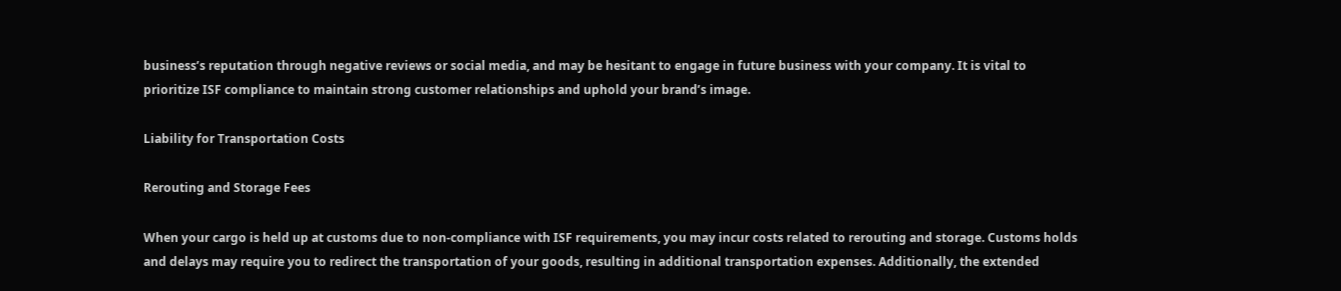business’s reputation through negative reviews or social media, and may be hesitant to engage in future business with your company. It is vital to prioritize ISF compliance to maintain strong customer relationships and uphold your brand’s image.

Liability for Transportation Costs

Rerouting and Storage Fees

When your cargo is held up at customs due to non-compliance with ISF requirements, you may incur costs related to rerouting and storage. Customs holds and delays may require you to redirect the transportation of your goods, resulting in additional transportation expenses. Additionally, the extended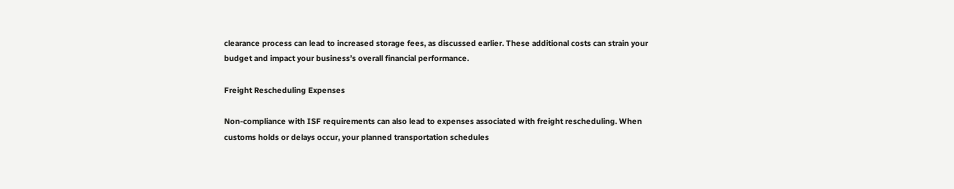clearance process can lead to increased storage fees, as discussed earlier. These additional costs can strain your budget and impact your business’s overall financial performance.

Freight Rescheduling Expenses

Non-compliance with ISF requirements can also lead to expenses associated with freight rescheduling. When customs holds or delays occur, your planned transportation schedules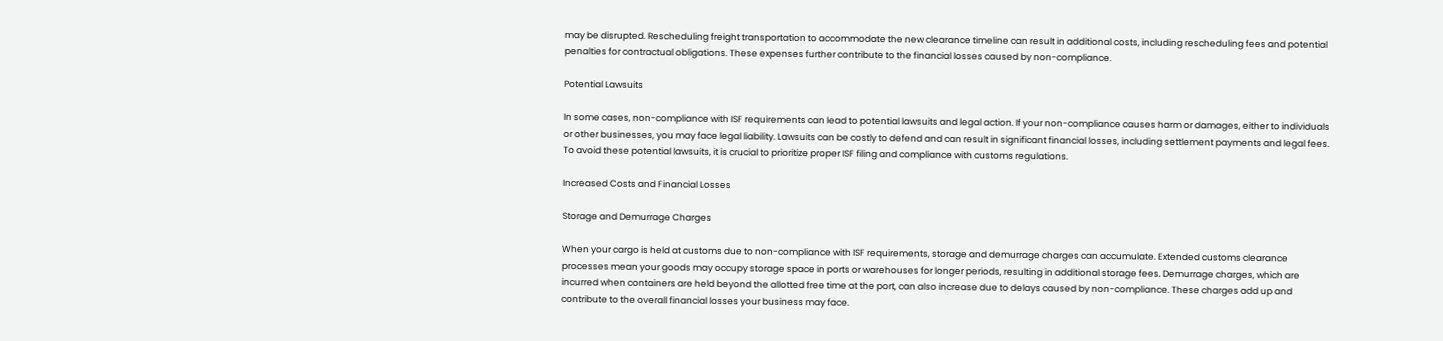may be disrupted. Rescheduling freight transportation to accommodate the new clearance timeline can result in additional costs, including rescheduling fees and potential penalties for contractual obligations. These expenses further contribute to the financial losses caused by non-compliance.

Potential Lawsuits

In some cases, non-compliance with ISF requirements can lead to potential lawsuits and legal action. If your non-compliance causes harm or damages, either to individuals or other businesses, you may face legal liability. Lawsuits can be costly to defend and can result in significant financial losses, including settlement payments and legal fees. To avoid these potential lawsuits, it is crucial to prioritize proper ISF filing and compliance with customs regulations.

Increased Costs and Financial Losses

Storage and Demurrage Charges

When your cargo is held at customs due to non-compliance with ISF requirements, storage and demurrage charges can accumulate. Extended customs clearance processes mean your goods may occupy storage space in ports or warehouses for longer periods, resulting in additional storage fees. Demurrage charges, which are incurred when containers are held beyond the allotted free time at the port, can also increase due to delays caused by non-compliance. These charges add up and contribute to the overall financial losses your business may face.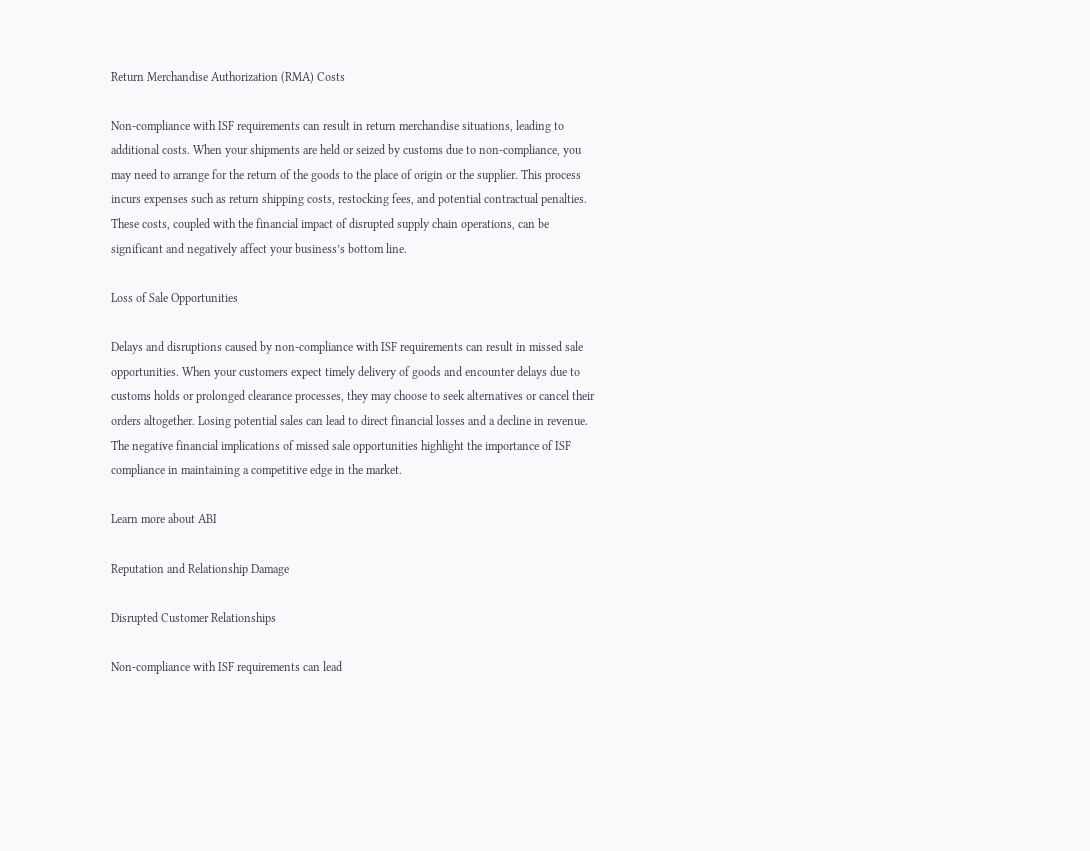Return Merchandise Authorization (RMA) Costs

Non-compliance with ISF requirements can result in return merchandise situations, leading to additional costs. When your shipments are held or seized by customs due to non-compliance, you may need to arrange for the return of the goods to the place of origin or the supplier. This process incurs expenses such as return shipping costs, restocking fees, and potential contractual penalties. These costs, coupled with the financial impact of disrupted supply chain operations, can be significant and negatively affect your business’s bottom line.

Loss of Sale Opportunities

Delays and disruptions caused by non-compliance with ISF requirements can result in missed sale opportunities. When your customers expect timely delivery of goods and encounter delays due to customs holds or prolonged clearance processes, they may choose to seek alternatives or cancel their orders altogether. Losing potential sales can lead to direct financial losses and a decline in revenue. The negative financial implications of missed sale opportunities highlight the importance of ISF compliance in maintaining a competitive edge in the market.

Learn more about ABI

Reputation and Relationship Damage

Disrupted Customer Relationships

Non-compliance with ISF requirements can lead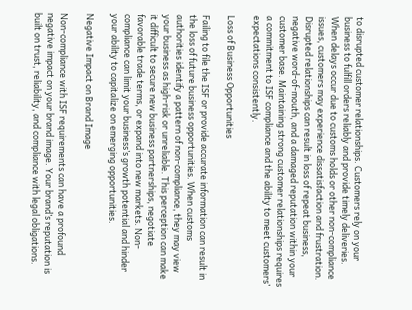to disrupted customer relationships. Customers rely on your business to fulfill orders reliably and provide timely deliveries. When delays occur due to customs holds or other non-compliance issues, customers may experience dissatisfaction and frustration. Disrupted relationships can result in loss of repeat business, negative word-of-mouth, and a damaged reputation within your customer base. Maintaining strong customer relationships requires a commitment to ISF compliance and the ability to meet customers’ expectations consistently.

Loss of Business Opportunities

Failing to file the ISF or provide accurate information can result in the loss of future business opportunities. When customs authorities identify a pattern of non-compliance, they may view your business as high-risk or unreliable. This perception can make it difficult to secure new business partnerships, negotiate favorable trade terms, or expand into new markets. Non-compliance can limit your business’s growth potential and hinder your ability to capitalize on emerging opportunities.

Negative Impact on Brand Image

Non-compliance with ISF requirements can have a profound negative impact on your brand image. Your brand’s reputation is built on trust, reliability, and compliance with legal obligations.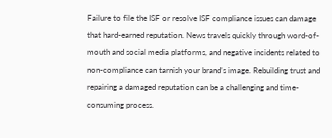Failure to file the ISF or resolve ISF compliance issues can damage that hard-earned reputation. News travels quickly through word-of-mouth and social media platforms, and negative incidents related to non-compliance can tarnish your brand’s image. Rebuilding trust and repairing a damaged reputation can be a challenging and time-consuming process.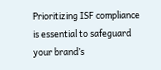Prioritizing ISF compliance is essential to safeguard your brand’s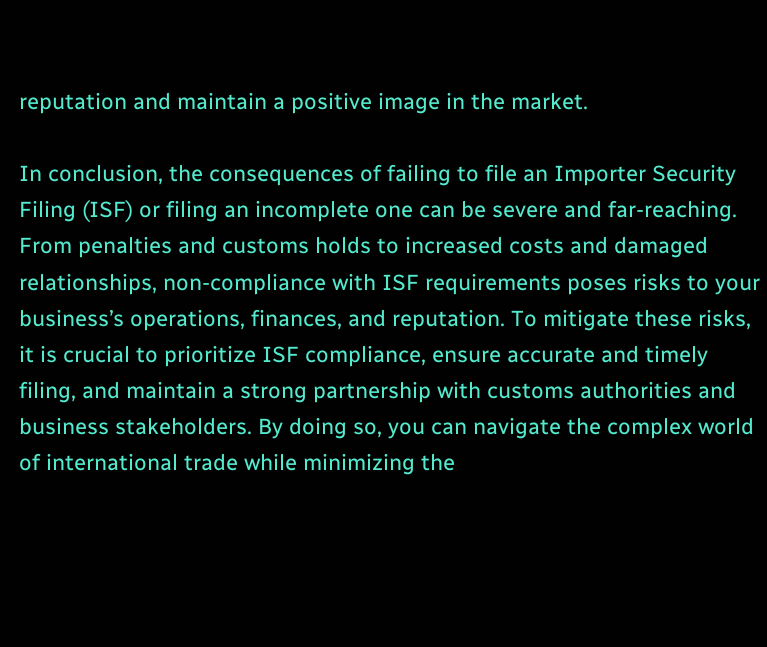reputation and maintain a positive image in the market.

In conclusion, the consequences of failing to file an Importer Security Filing (ISF) or filing an incomplete one can be severe and far-reaching. From penalties and customs holds to increased costs and damaged relationships, non-compliance with ISF requirements poses risks to your business’s operations, finances, and reputation. To mitigate these risks, it is crucial to prioritize ISF compliance, ensure accurate and timely filing, and maintain a strong partnership with customs authorities and business stakeholders. By doing so, you can navigate the complex world of international trade while minimizing the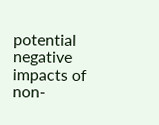potential negative impacts of non-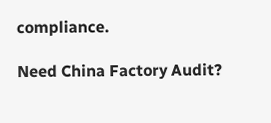compliance.

Need China Factory Audit?